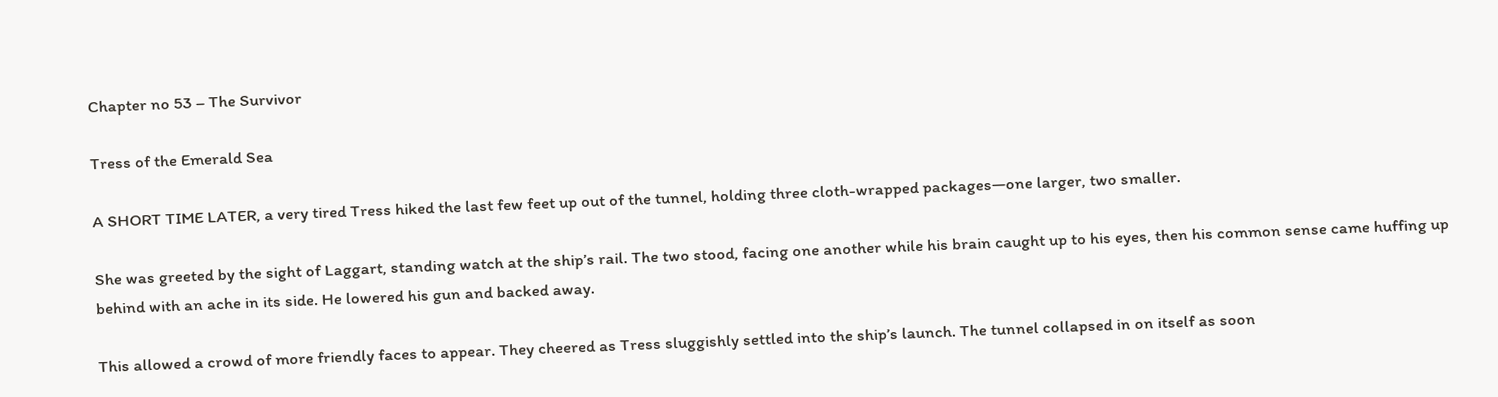Chapter no 53 – The Survivor

Tress of the Emerald Sea

A SHORT TIME LATER, a very tired Tress hiked the last few feet up out of the tunnel, holding three cloth-wrapped packages—one larger, two smaller.

She was greeted by the sight of Laggart, standing watch at the ship’s rail. The two stood, facing one another while his brain caught up to his eyes, then his common sense came huffing up behind with an ache in its side. He lowered his gun and backed away.

This allowed a crowd of more friendly faces to appear. They cheered as Tress sluggishly settled into the ship’s launch. The tunnel collapsed in on itself as soon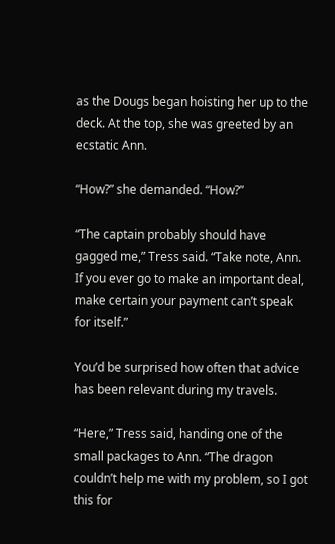as the Dougs began hoisting her up to the deck. At the top, she was greeted by an ecstatic Ann.

“How?” she demanded. “How?”

“The captain probably should have gagged me,” Tress said. “Take note, Ann. If you ever go to make an important deal, make certain your payment can’t speak for itself.”

You’d be surprised how often that advice has been relevant during my travels.

“Here,” Tress said, handing one of the small packages to Ann. “The dragon couldn’t help me with my problem, so I got this for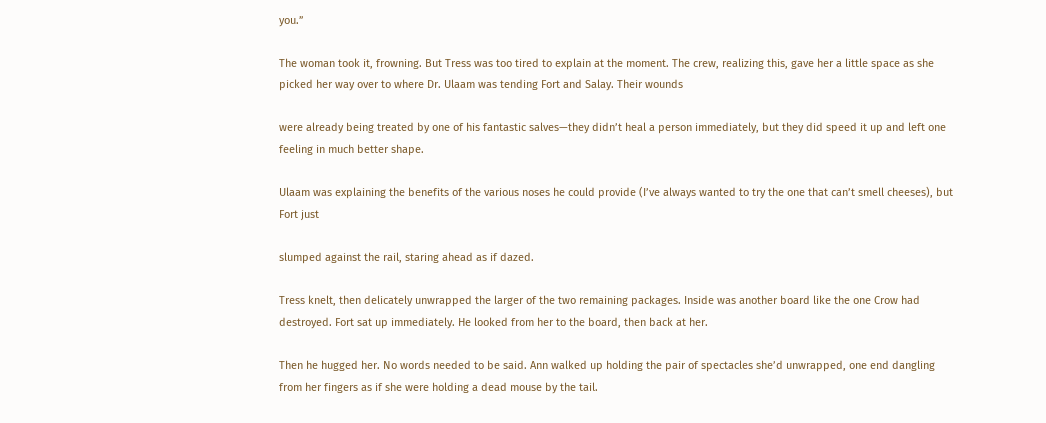you.”

The woman took it, frowning. But Tress was too tired to explain at the moment. The crew, realizing this, gave her a little space as she picked her way over to where Dr. Ulaam was tending Fort and Salay. Their wounds

were already being treated by one of his fantastic salves—they didn’t heal a person immediately, but they did speed it up and left one feeling in much better shape.

Ulaam was explaining the benefits of the various noses he could provide (I’ve always wanted to try the one that can’t smell cheeses), but Fort just

slumped against the rail, staring ahead as if dazed.

Tress knelt, then delicately unwrapped the larger of the two remaining packages. Inside was another board like the one Crow had destroyed. Fort sat up immediately. He looked from her to the board, then back at her.

Then he hugged her. No words needed to be said. Ann walked up holding the pair of spectacles she’d unwrapped, one end dangling from her fingers as if she were holding a dead mouse by the tail.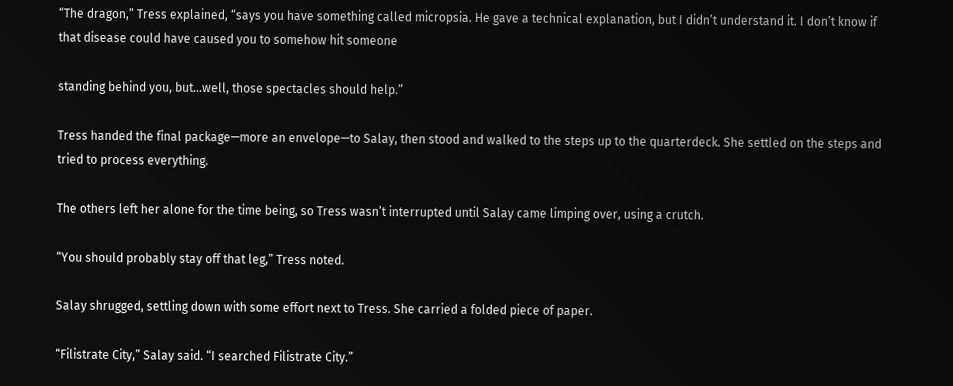“The dragon,” Tress explained, “says you have something called micropsia. He gave a technical explanation, but I didn’t understand it. I don’t know if that disease could have caused you to somehow hit someone

standing behind you, but…well, those spectacles should help.”

Tress handed the final package—more an envelope—to Salay, then stood and walked to the steps up to the quarterdeck. She settled on the steps and tried to process everything.

The others left her alone for the time being, so Tress wasn’t interrupted until Salay came limping over, using a crutch.

“You should probably stay off that leg,” Tress noted.

Salay shrugged, settling down with some effort next to Tress. She carried a folded piece of paper.

“Filistrate City,” Salay said. “I searched Filistrate City.”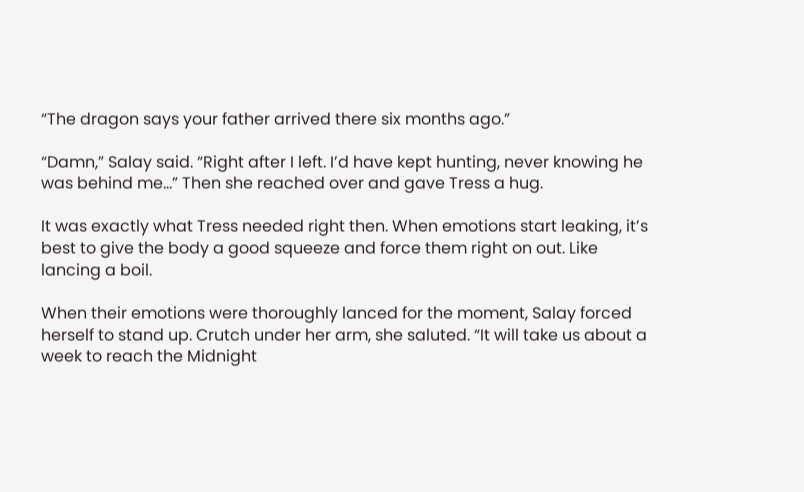“The dragon says your father arrived there six months ago.”

“Damn,” Salay said. “Right after I left. I’d have kept hunting, never knowing he was behind me…” Then she reached over and gave Tress a hug.

It was exactly what Tress needed right then. When emotions start leaking, it’s best to give the body a good squeeze and force them right on out. Like lancing a boil.

When their emotions were thoroughly lanced for the moment, Salay forced herself to stand up. Crutch under her arm, she saluted. “It will take us about a week to reach the Midnight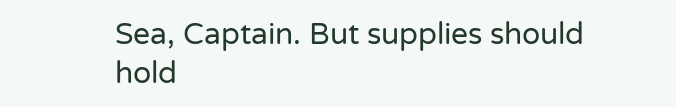Sea, Captain. But supplies should hold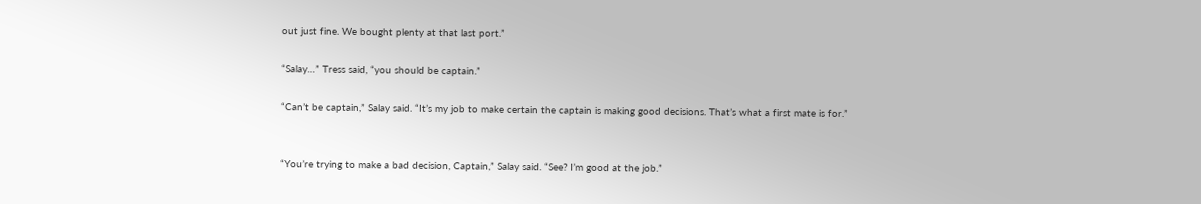out just fine. We bought plenty at that last port.”

“Salay…” Tress said, “you should be captain.”

“Can’t be captain,” Salay said. “It’s my job to make certain the captain is making good decisions. That’s what a first mate is for.”


“You’re trying to make a bad decision, Captain,” Salay said. “See? I’m good at the job.”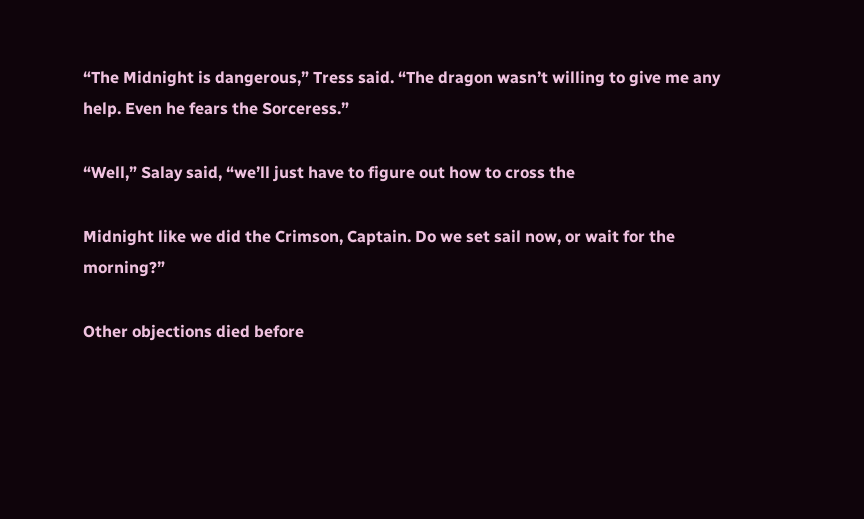“The Midnight is dangerous,” Tress said. “The dragon wasn’t willing to give me any help. Even he fears the Sorceress.”

“Well,” Salay said, “we’ll just have to figure out how to cross the

Midnight like we did the Crimson, Captain. Do we set sail now, or wait for the morning?”

Other objections died before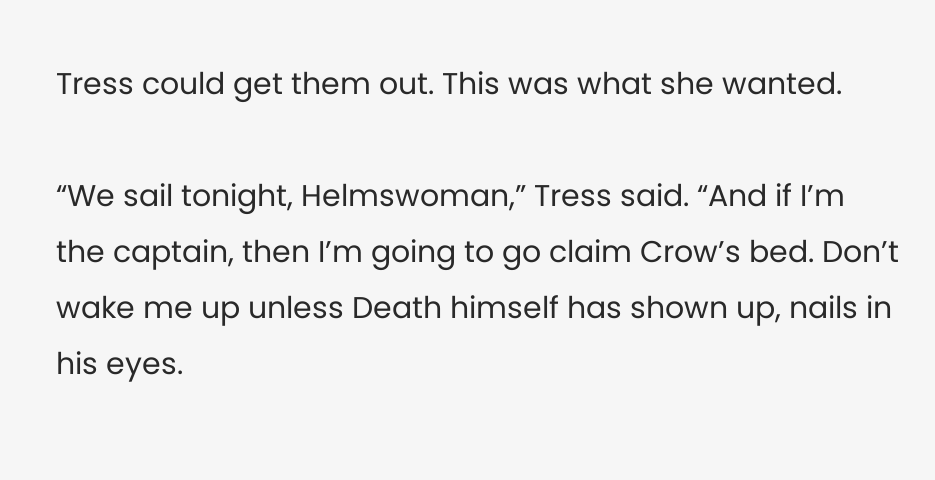Tress could get them out. This was what she wanted.

“We sail tonight, Helmswoman,” Tress said. “And if I’m the captain, then I’m going to go claim Crow’s bed. Don’t wake me up unless Death himself has shown up, nails in his eyes.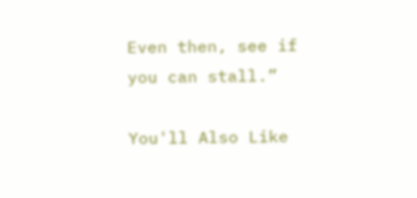Even then, see if you can stall.”

You'll Also Like